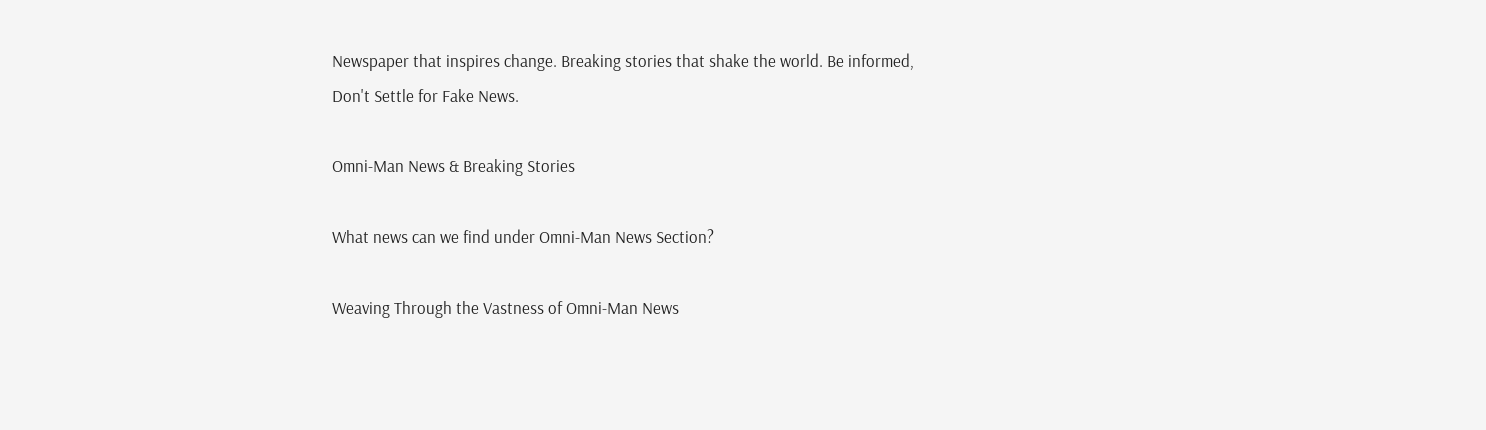Newspaper that inspires change. Breaking stories that shake the world. Be informed, Don't Settle for Fake News.

Omni-Man News & Breaking Stories

What news can we find under Omni-Man News Section?

Weaving Through the Vastness of Omni-Man News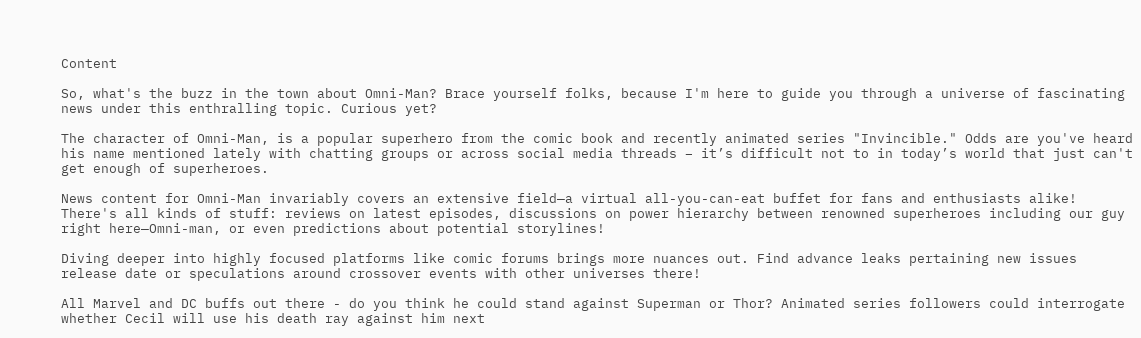Content

So, what's the buzz in the town about Omni-Man? Brace yourself folks, because I'm here to guide you through a universe of fascinating news under this enthralling topic. Curious yet?

The character of Omni-Man, is a popular superhero from the comic book and recently animated series "Invincible." Odds are you've heard his name mentioned lately with chatting groups or across social media threads – it’s difficult not to in today’s world that just can't get enough of superheroes.

News content for Omni-Man invariably covers an extensive field—a virtual all-you-can-eat buffet for fans and enthusiasts alike! There's all kinds of stuff: reviews on latest episodes, discussions on power hierarchy between renowned superheroes including our guy right here—Omni-man, or even predictions about potential storylines!

Diving deeper into highly focused platforms like comic forums brings more nuances out. Find advance leaks pertaining new issues release date or speculations around crossover events with other universes there!

All Marvel and DC buffs out there - do you think he could stand against Superman or Thor? Animated series followers could interrogate whether Cecil will use his death ray against him next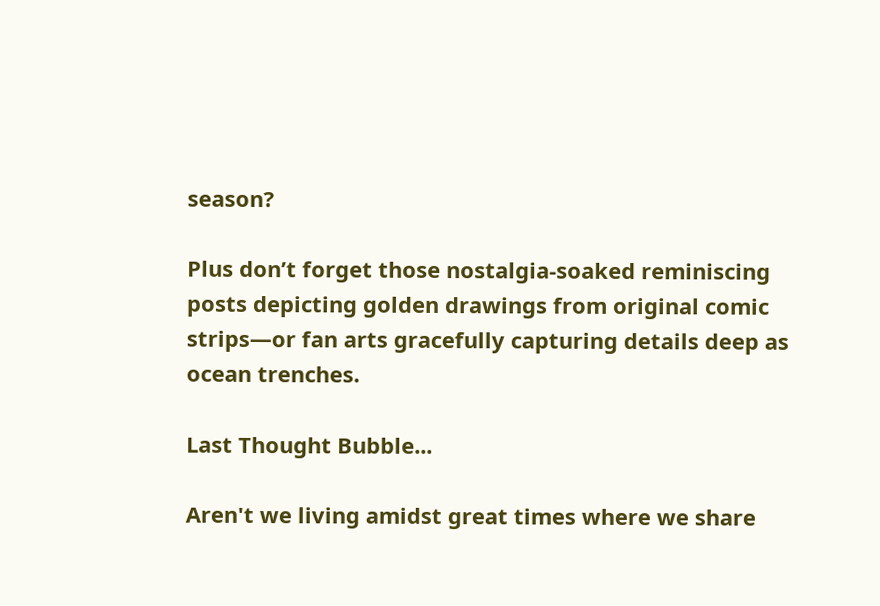season?

Plus don’t forget those nostalgia-soaked reminiscing posts depicting golden drawings from original comic strips—or fan arts gracefully capturing details deep as ocean trenches.

Last Thought Bubble...

Aren't we living amidst great times where we share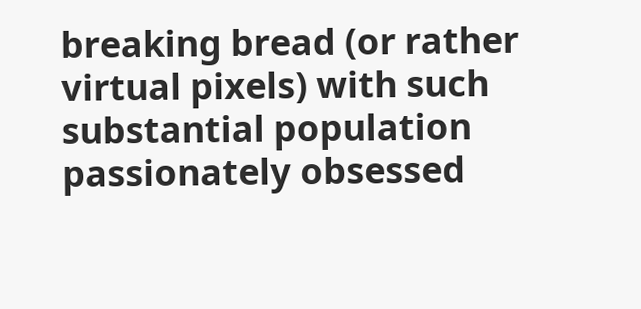breaking bread (or rather virtual pixels) with such substantial population passionately obsessed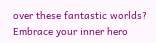over these fantastic worlds? Embrace your inner hero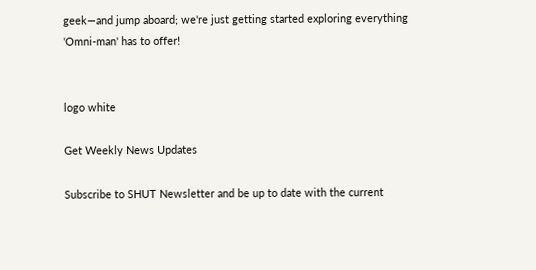geek—and jump aboard; we're just getting started exploring everything 'Omni-man' has to offer!


logo white

Get Weekly News Updates

Subscribe to SHUT Newsletter and be up to date with the current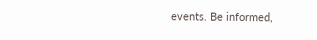events. Be informed,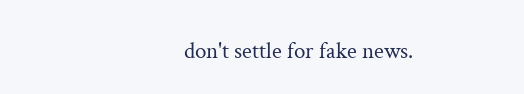don't settle for fake news.